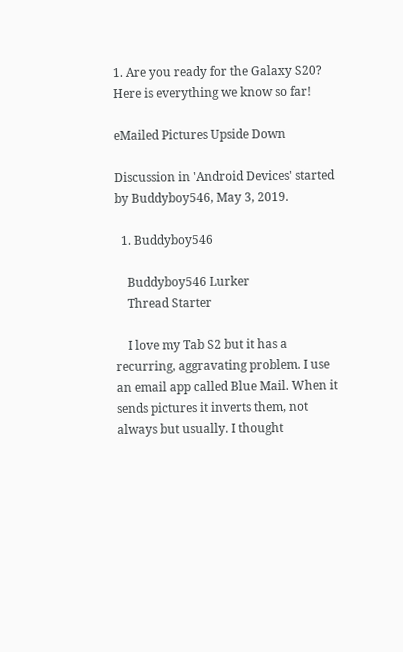1. Are you ready for the Galaxy S20? Here is everything we know so far!

eMailed Pictures Upside Down

Discussion in 'Android Devices' started by Buddyboy546, May 3, 2019.

  1. Buddyboy546

    Buddyboy546 Lurker
    Thread Starter

    I love my Tab S2 but it has a recurring, aggravating problem. I use an email app called Blue Mail. When it sends pictures it inverts them, not always but usually. I thought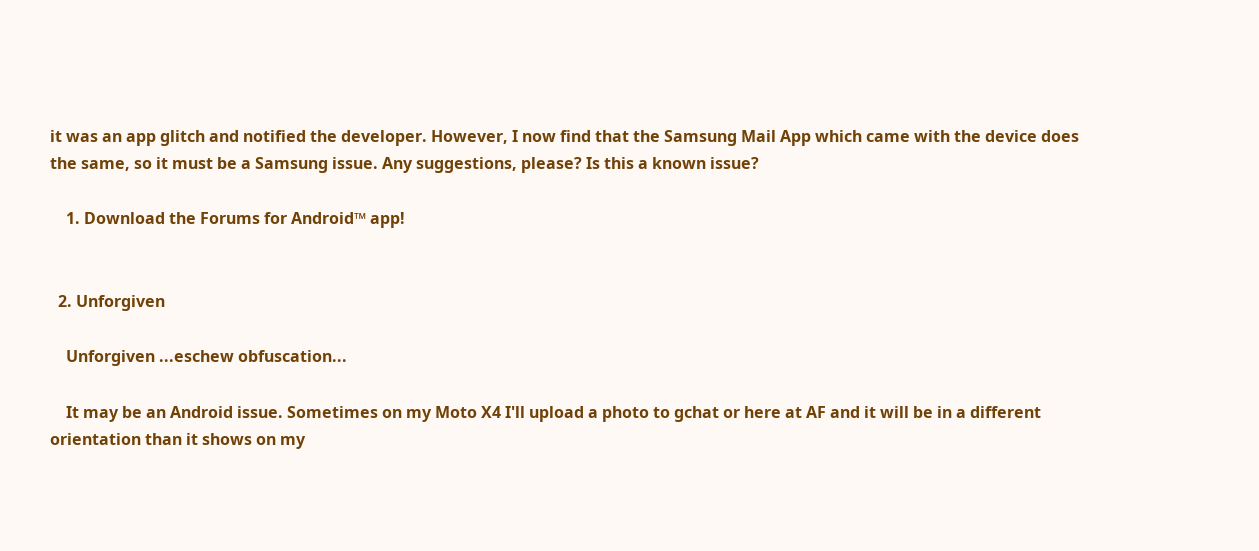it was an app glitch and notified the developer. However, I now find that the Samsung Mail App which came with the device does the same, so it must be a Samsung issue. Any suggestions, please? Is this a known issue?

    1. Download the Forums for Android™ app!


  2. Unforgiven

    Unforgiven ...eschew obfuscation...

    It may be an Android issue. Sometimes on my Moto X4 I'll upload a photo to gchat or here at AF and it will be in a different orientation than it shows on my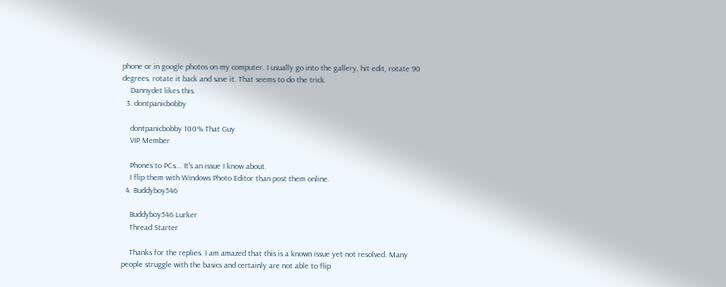phone or in google photos on my computer. I usually go into the gallery, hit edit, rotate 90 degrees, rotate it back and save it. That seems to do the trick.
    Dannydet likes this.
  3. dontpanicbobby

    dontpanicbobby 100% That Guy
    VIP Member

    Phones to PCs... It's an issue I know about.
    I flip them with Windows Photo Editor than post them online.
  4. Buddyboy546

    Buddyboy546 Lurker
    Thread Starter

    Thanks for the replies. I am amazed that this is a known issue yet not resolved. Many people struggle with the basics and certainly are not able to flip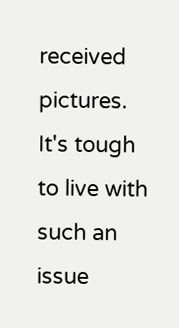received pictures. It's tough to live with such an issue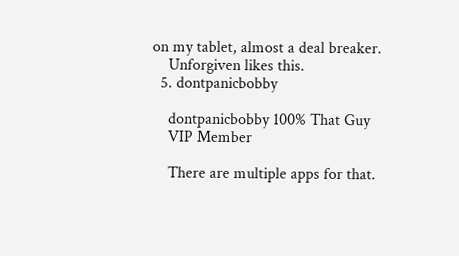on my tablet, almost a deal breaker.
    Unforgiven likes this.
  5. dontpanicbobby

    dontpanicbobby 100% That Guy
    VIP Member

    There are multiple apps for that.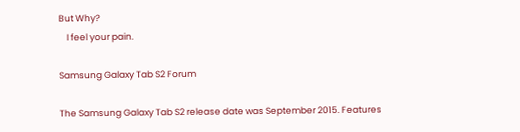But Why?
    I feel your pain.

Samsung Galaxy Tab S2 Forum

The Samsung Galaxy Tab S2 release date was September 2015. Features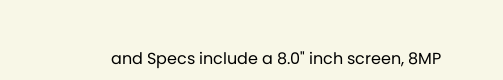and Specs include a 8.0" inch screen, 8MP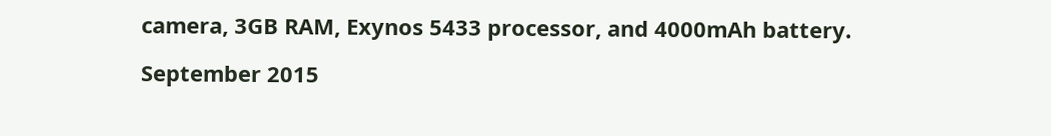camera, 3GB RAM, Exynos 5433 processor, and 4000mAh battery.

September 2015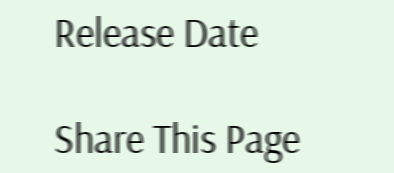Release Date

Share This Page